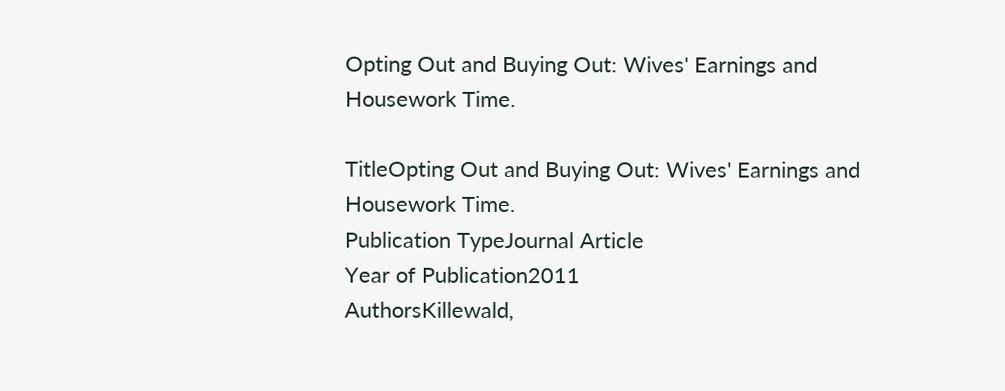Opting Out and Buying Out: Wives' Earnings and Housework Time.

TitleOpting Out and Buying Out: Wives' Earnings and Housework Time.
Publication TypeJournal Article
Year of Publication2011
AuthorsKillewald,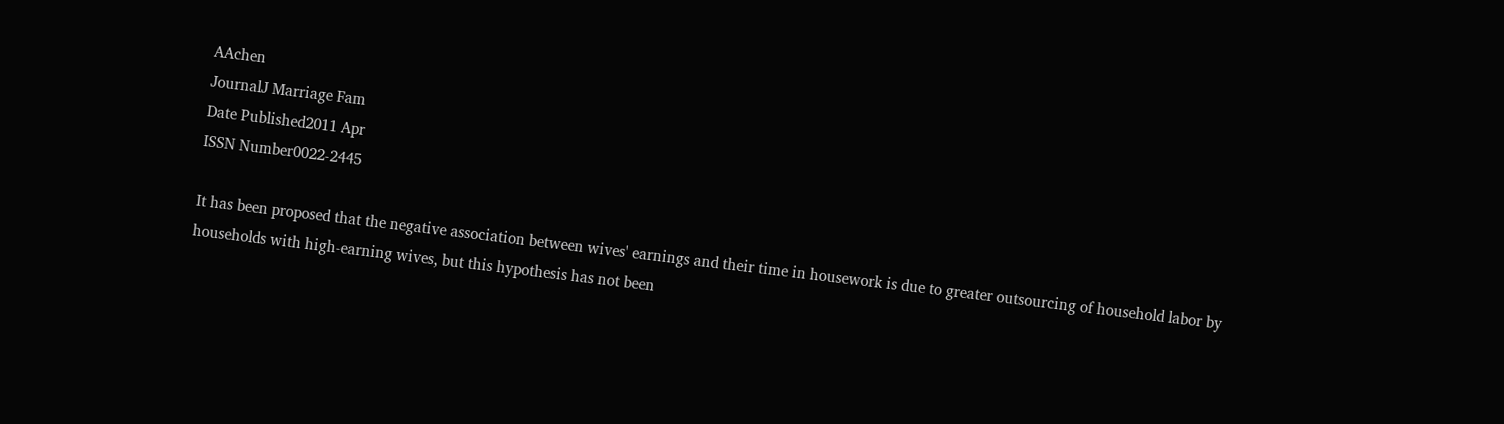AAchen
JournalJ Marriage Fam
Date Published2011 Apr
ISSN Number0022-2445

It has been proposed that the negative association between wives' earnings and their time in housework is due to greater outsourcing of household labor by households with high-earning wives, but this hypothesis has not been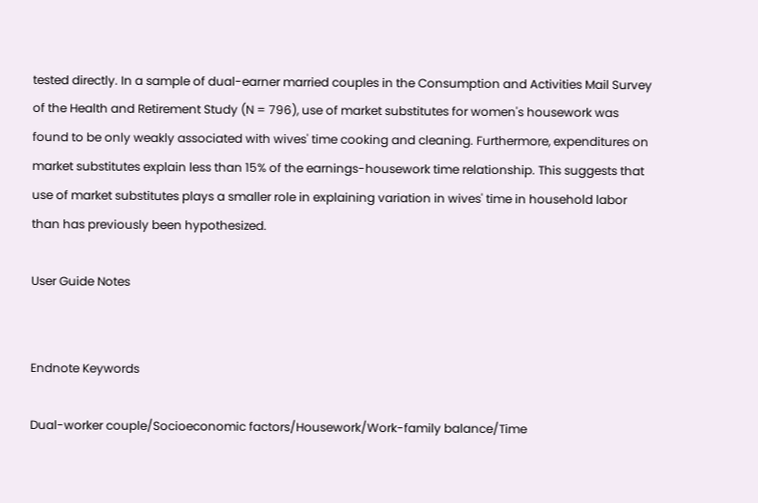tested directly. In a sample of dual-earner married couples in the Consumption and Activities Mail Survey of the Health and Retirement Study (N = 796), use of market substitutes for women's housework was found to be only weakly associated with wives' time cooking and cleaning. Furthermore, expenditures on market substitutes explain less than 15% of the earnings-housework time relationship. This suggests that use of market substitutes plays a smaller role in explaining variation in wives' time in household labor than has previously been hypothesized.

User Guide Notes


Endnote Keywords

Dual-worker couple/Socioeconomic factors/Housework/Work-family balance/Time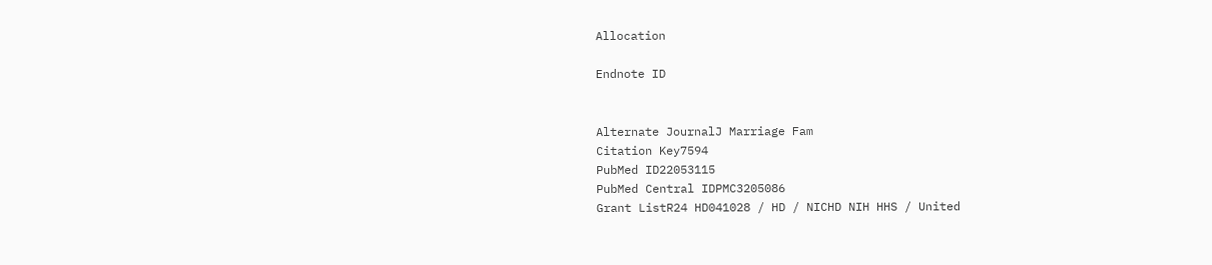Allocation

Endnote ID


Alternate JournalJ Marriage Fam
Citation Key7594
PubMed ID22053115
PubMed Central IDPMC3205086
Grant ListR24 HD041028 / HD / NICHD NIH HHS / United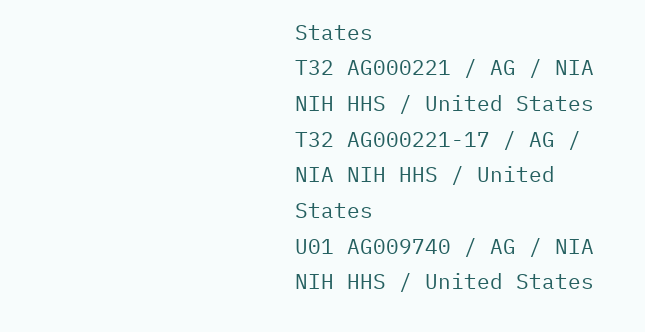States
T32 AG000221 / AG / NIA NIH HHS / United States
T32 AG000221-17 / AG / NIA NIH HHS / United States
U01 AG009740 / AG / NIA NIH HHS / United States